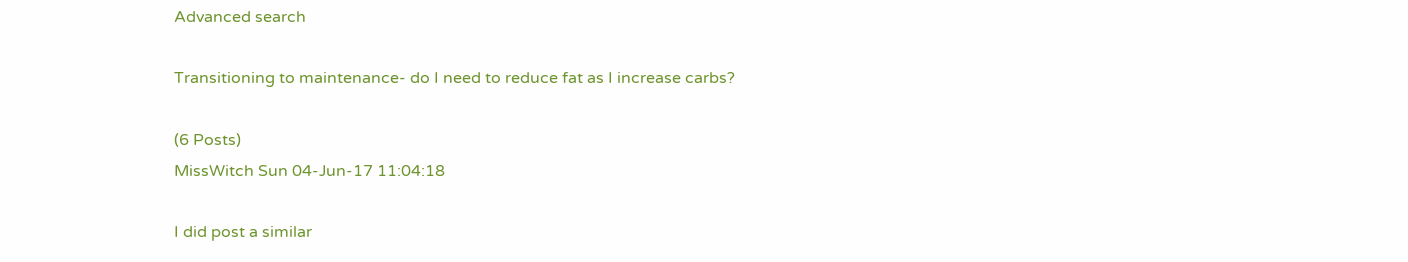Advanced search

Transitioning to maintenance- do I need to reduce fat as I increase carbs?

(6 Posts)
MissWitch Sun 04-Jun-17 11:04:18

I did post a similar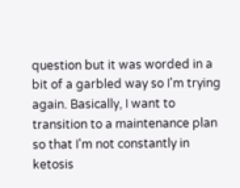question but it was worded in a bit of a garbled way so I'm trying again. Basically, I want to transition to a maintenance plan so that I'm not constantly in ketosis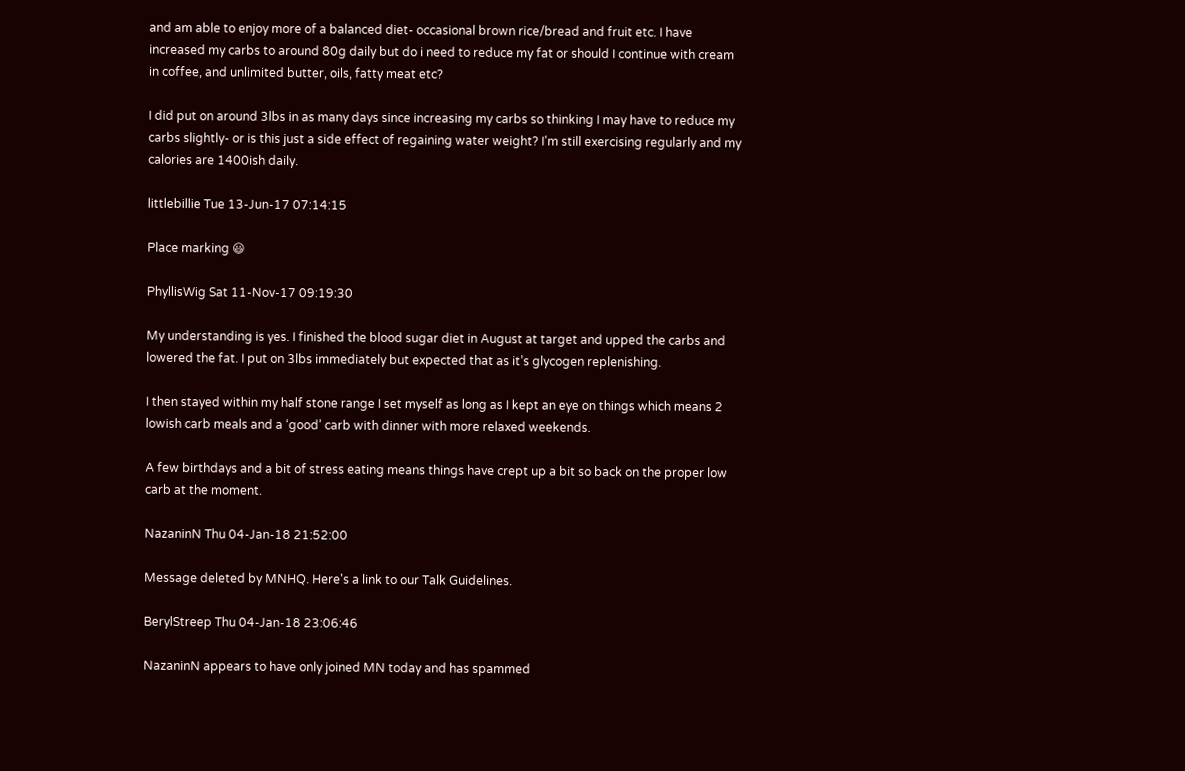and am able to enjoy more of a balanced diet- occasional brown rice/bread and fruit etc. I have increased my carbs to around 80g daily but do i need to reduce my fat or should I continue with cream in coffee, and unlimited butter, oils, fatty meat etc?

I did put on around 3lbs in as many days since increasing my carbs so thinking I may have to reduce my carbs slightly- or is this just a side effect of regaining water weight? I'm still exercising regularly and my calories are 1400ish daily.

littlebillie Tue 13-Jun-17 07:14:15

Place marking 😃

PhyllisWig Sat 11-Nov-17 09:19:30

My understanding is yes. I finished the blood sugar diet in August at target and upped the carbs and lowered the fat. I put on 3lbs immediately but expected that as it’s glycogen replenishing.

I then stayed within my half stone range I set myself as long as I kept an eye on things which means 2 lowish carb meals and a ‘good’ carb with dinner with more relaxed weekends.

A few birthdays and a bit of stress eating means things have crept up a bit so back on the proper low carb at the moment.

NazaninN Thu 04-Jan-18 21:52:00

Message deleted by MNHQ. Here's a link to our Talk Guidelines.

BerylStreep Thu 04-Jan-18 23:06:46

NazaninN appears to have only joined MN today and has spammed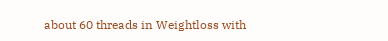about 60 threads in Weightloss with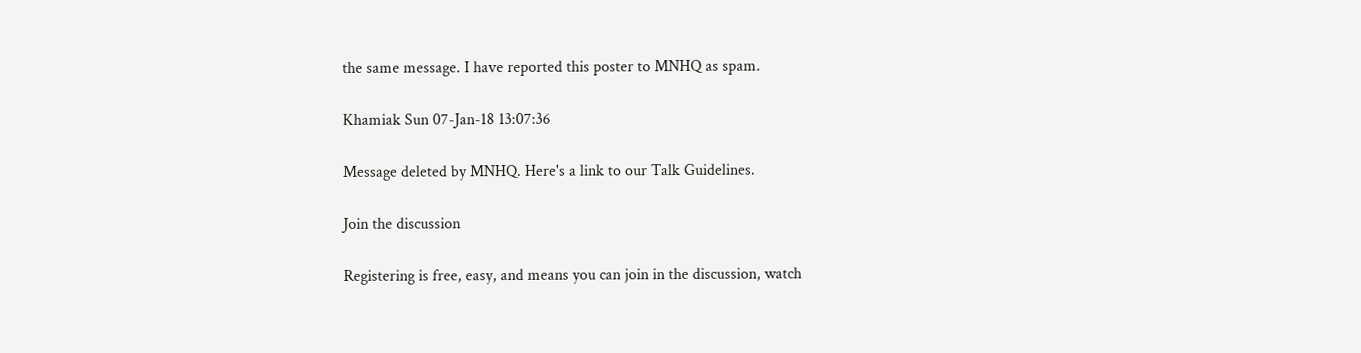the same message. I have reported this poster to MNHQ as spam.

Khamiak Sun 07-Jan-18 13:07:36

Message deleted by MNHQ. Here's a link to our Talk Guidelines.

Join the discussion

Registering is free, easy, and means you can join in the discussion, watch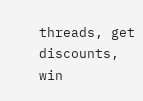threads, get discounts, win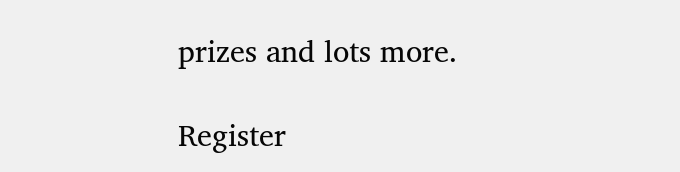prizes and lots more.

Register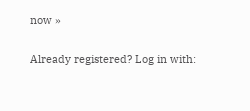now »

Already registered? Log in with: